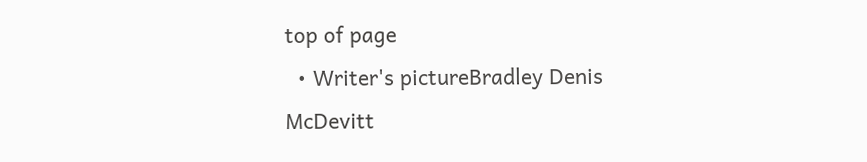top of page
  • Writer's pictureBradley Denis McDevitt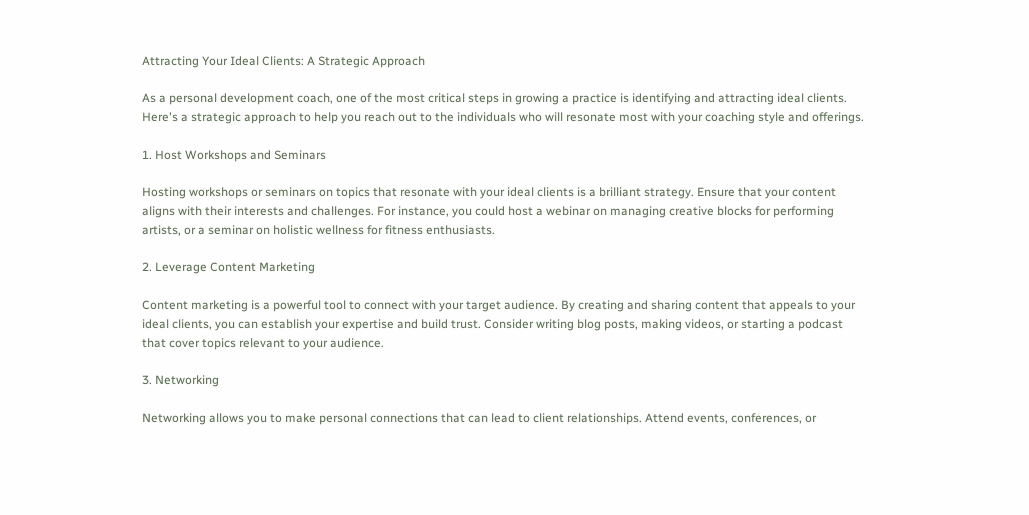Attracting Your Ideal Clients: A Strategic Approach

As a personal development coach, one of the most critical steps in growing a practice is identifying and attracting ideal clients. Here's a strategic approach to help you reach out to the individuals who will resonate most with your coaching style and offerings.

1. Host Workshops and Seminars

Hosting workshops or seminars on topics that resonate with your ideal clients is a brilliant strategy. Ensure that your content aligns with their interests and challenges. For instance, you could host a webinar on managing creative blocks for performing artists, or a seminar on holistic wellness for fitness enthusiasts.

2. Leverage Content Marketing

Content marketing is a powerful tool to connect with your target audience. By creating and sharing content that appeals to your ideal clients, you can establish your expertise and build trust. Consider writing blog posts, making videos, or starting a podcast that cover topics relevant to your audience.

3. Networking

Networking allows you to make personal connections that can lead to client relationships. Attend events, conferences, or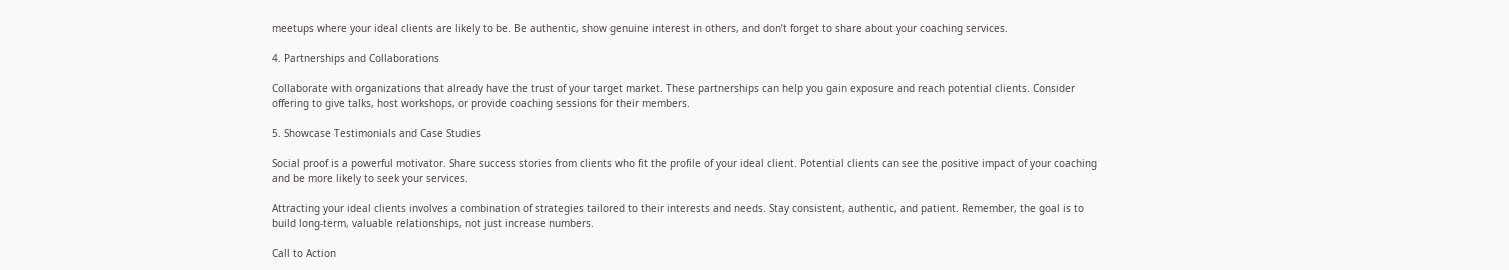meetups where your ideal clients are likely to be. Be authentic, show genuine interest in others, and don’t forget to share about your coaching services.

4. Partnerships and Collaborations

Collaborate with organizations that already have the trust of your target market. These partnerships can help you gain exposure and reach potential clients. Consider offering to give talks, host workshops, or provide coaching sessions for their members.

5. Showcase Testimonials and Case Studies

Social proof is a powerful motivator. Share success stories from clients who fit the profile of your ideal client. Potential clients can see the positive impact of your coaching and be more likely to seek your services.

Attracting your ideal clients involves a combination of strategies tailored to their interests and needs. Stay consistent, authentic, and patient. Remember, the goal is to build long-term, valuable relationships, not just increase numbers.

Call to Action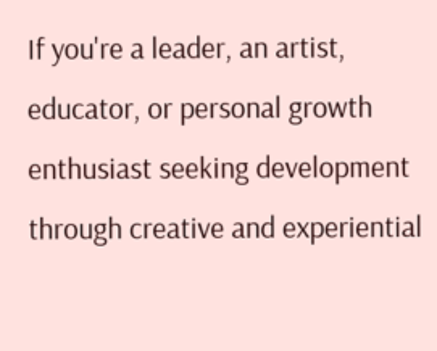If you're a leader, an artist, educator, or personal growth enthusiast seeking development through creative and experiential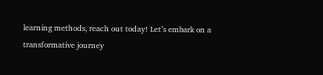learning methods, reach out today! Let’s embark on a transformative journey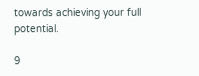towards achieving your full potential.

9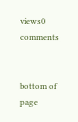views0 comments


bottom of page